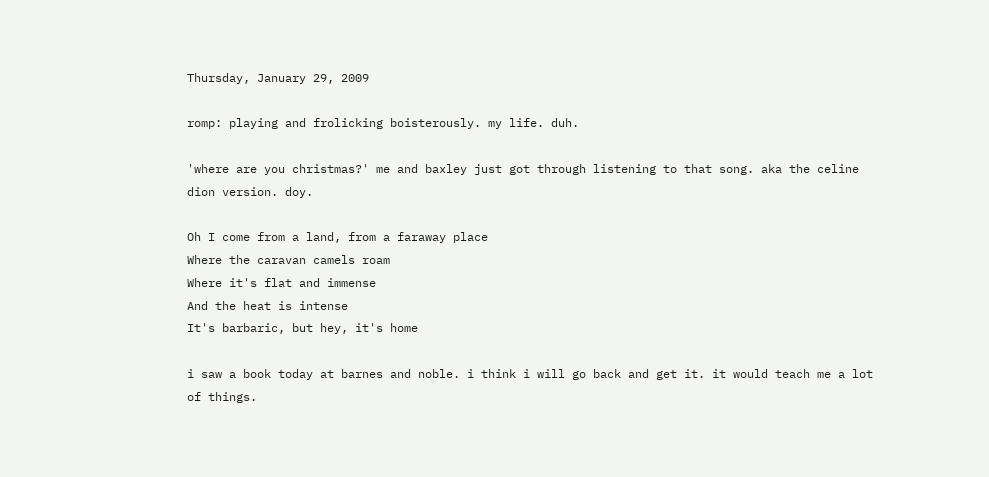Thursday, January 29, 2009

romp: playing and frolicking boisterously. my life. duh.

'where are you christmas?' me and baxley just got through listening to that song. aka the celine dion version. doy.

Oh I come from a land, from a faraway place
Where the caravan camels roam
Where it's flat and immense
And the heat is intense
It's barbaric, but hey, it's home

i saw a book today at barnes and noble. i think i will go back and get it. it would teach me a lot of things.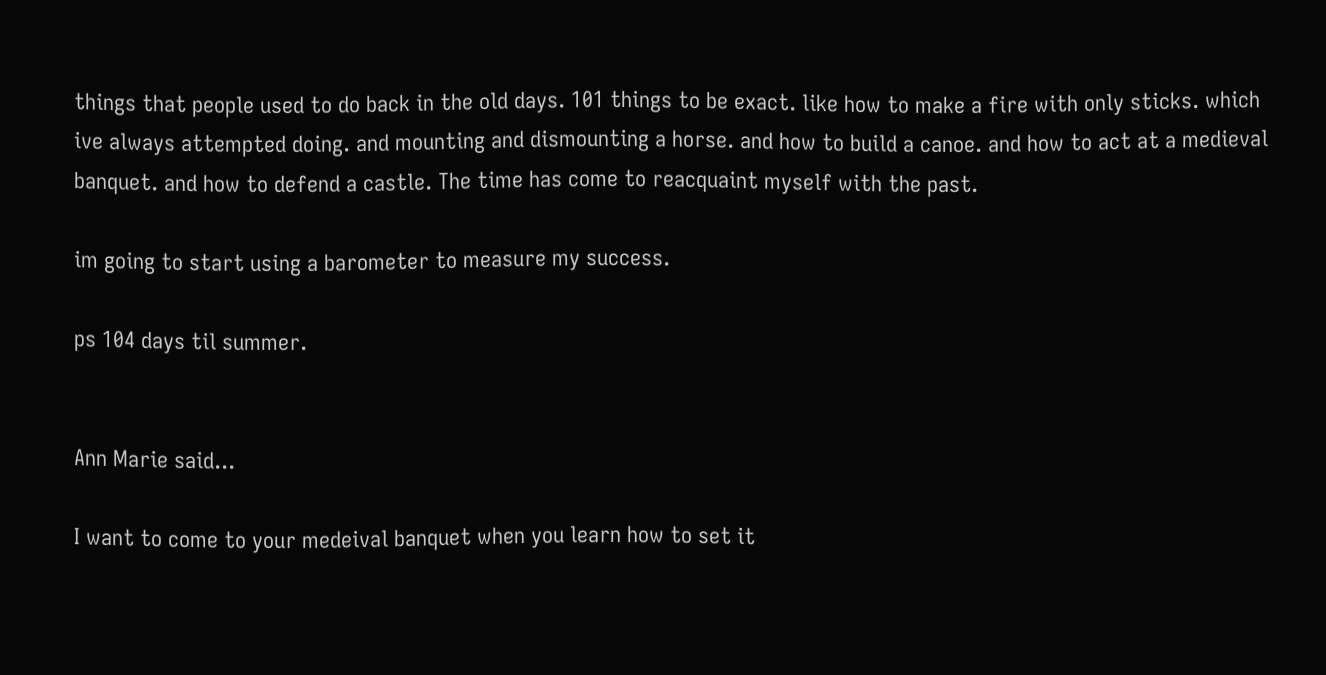things that people used to do back in the old days. 101 things to be exact. like how to make a fire with only sticks. which ive always attempted doing. and mounting and dismounting a horse. and how to build a canoe. and how to act at a medieval banquet. and how to defend a castle. The time has come to reacquaint myself with the past.

im going to start using a barometer to measure my success.

ps 104 days til summer.


Ann Marie said...

I want to come to your medeival banquet when you learn how to set it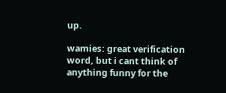up.

wamies: great verification word, but i cant think of anything funny for the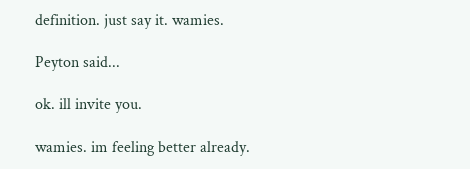definition. just say it. wamies.

Peyton said...

ok. ill invite you.

wamies. im feeling better already.